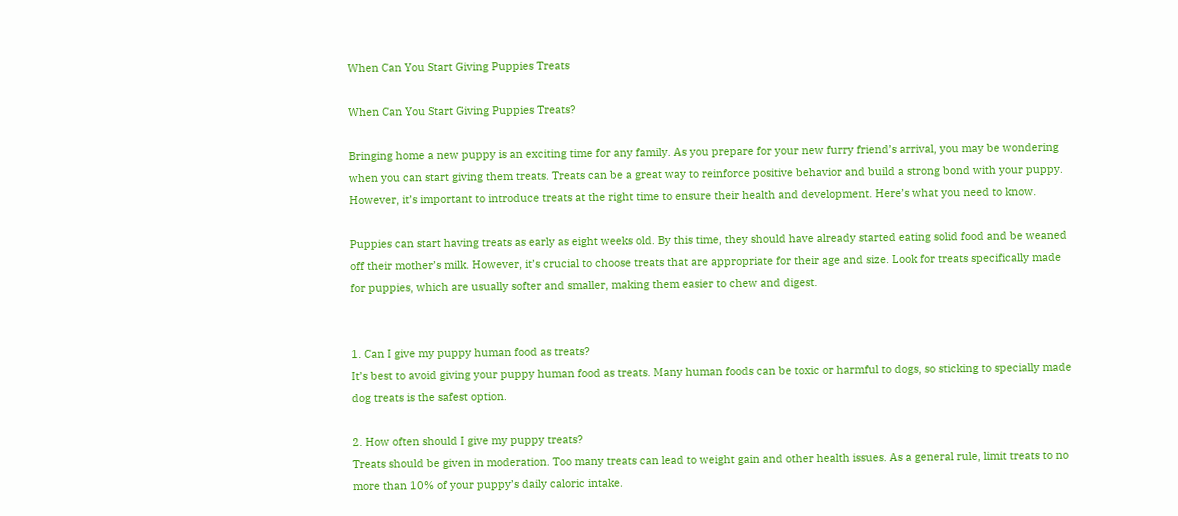When Can You Start Giving Puppies Treats

When Can You Start Giving Puppies Treats?

Bringing home a new puppy is an exciting time for any family. As you prepare for your new furry friend’s arrival, you may be wondering when you can start giving them treats. Treats can be a great way to reinforce positive behavior and build a strong bond with your puppy. However, it’s important to introduce treats at the right time to ensure their health and development. Here’s what you need to know.

Puppies can start having treats as early as eight weeks old. By this time, they should have already started eating solid food and be weaned off their mother’s milk. However, it’s crucial to choose treats that are appropriate for their age and size. Look for treats specifically made for puppies, which are usually softer and smaller, making them easier to chew and digest.


1. Can I give my puppy human food as treats?
It’s best to avoid giving your puppy human food as treats. Many human foods can be toxic or harmful to dogs, so sticking to specially made dog treats is the safest option.

2. How often should I give my puppy treats?
Treats should be given in moderation. Too many treats can lead to weight gain and other health issues. As a general rule, limit treats to no more than 10% of your puppy’s daily caloric intake.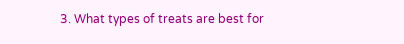3. What types of treats are best for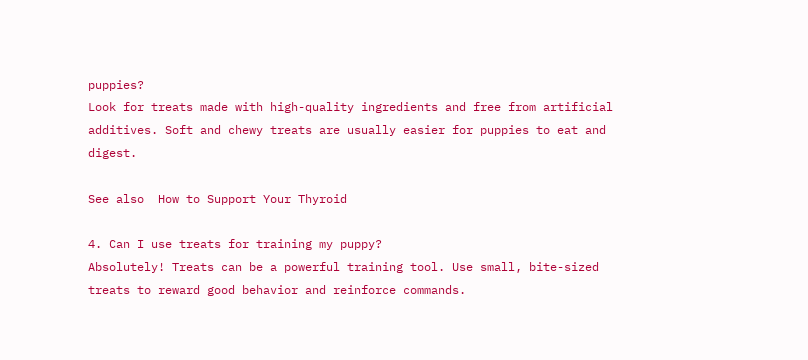puppies?
Look for treats made with high-quality ingredients and free from artificial additives. Soft and chewy treats are usually easier for puppies to eat and digest.

See also  How to Support Your Thyroid

4. Can I use treats for training my puppy?
Absolutely! Treats can be a powerful training tool. Use small, bite-sized treats to reward good behavior and reinforce commands.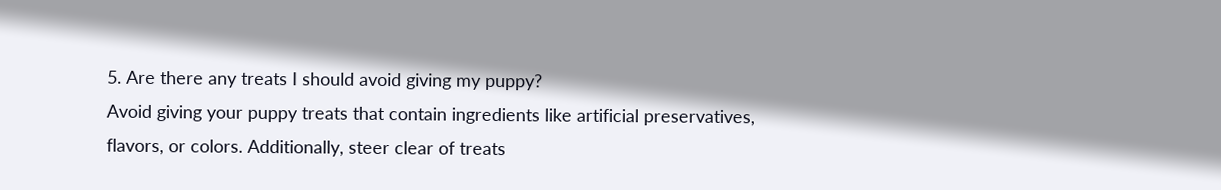5. Are there any treats I should avoid giving my puppy?
Avoid giving your puppy treats that contain ingredients like artificial preservatives, flavors, or colors. Additionally, steer clear of treats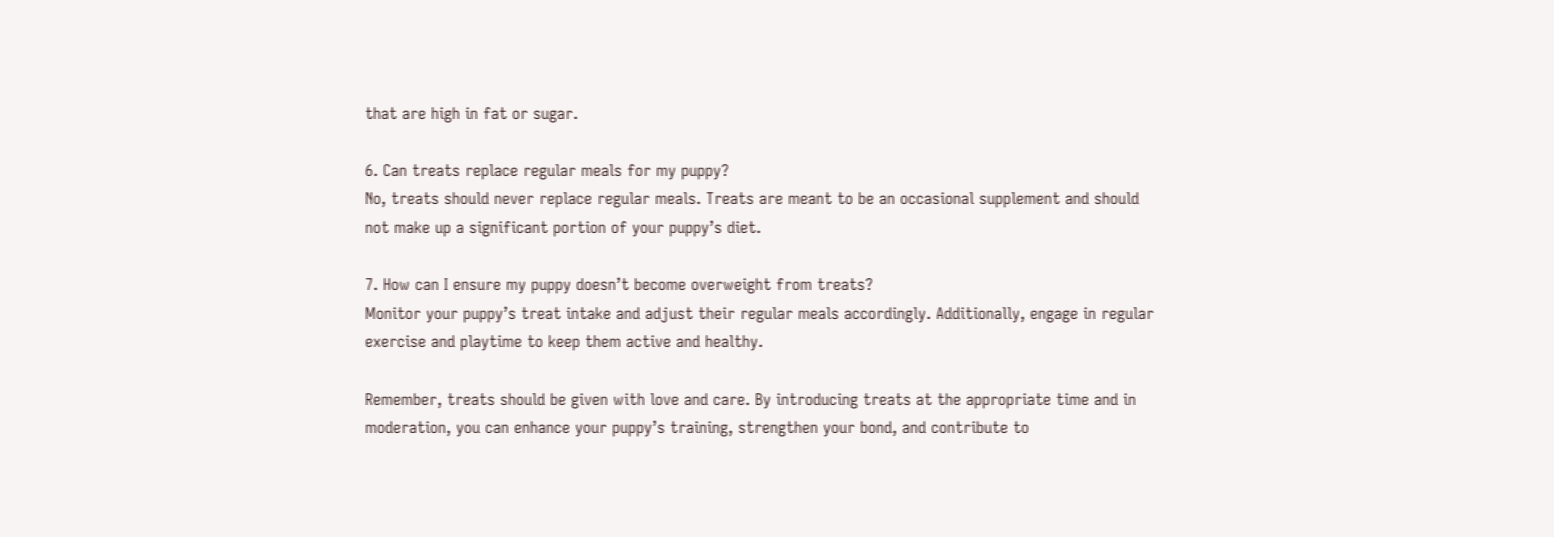that are high in fat or sugar.

6. Can treats replace regular meals for my puppy?
No, treats should never replace regular meals. Treats are meant to be an occasional supplement and should not make up a significant portion of your puppy’s diet.

7. How can I ensure my puppy doesn’t become overweight from treats?
Monitor your puppy’s treat intake and adjust their regular meals accordingly. Additionally, engage in regular exercise and playtime to keep them active and healthy.

Remember, treats should be given with love and care. By introducing treats at the appropriate time and in moderation, you can enhance your puppy’s training, strengthen your bond, and contribute to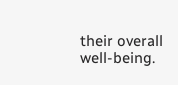their overall well-being.